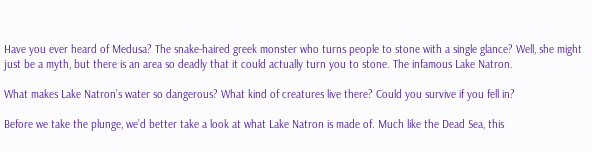Have you ever heard of Medusa? The snake-haired greek monster who turns people to stone with a single glance? Well, she might just be a myth, but there is an area so deadly that it could actually turn you to stone. The infamous Lake Natron.

What makes Lake Natron’s water so dangerous? What kind of creatures live there? Could you survive if you fell in?

Before we take the plunge, we’d better take a look at what Lake Natron is made of. Much like the Dead Sea, this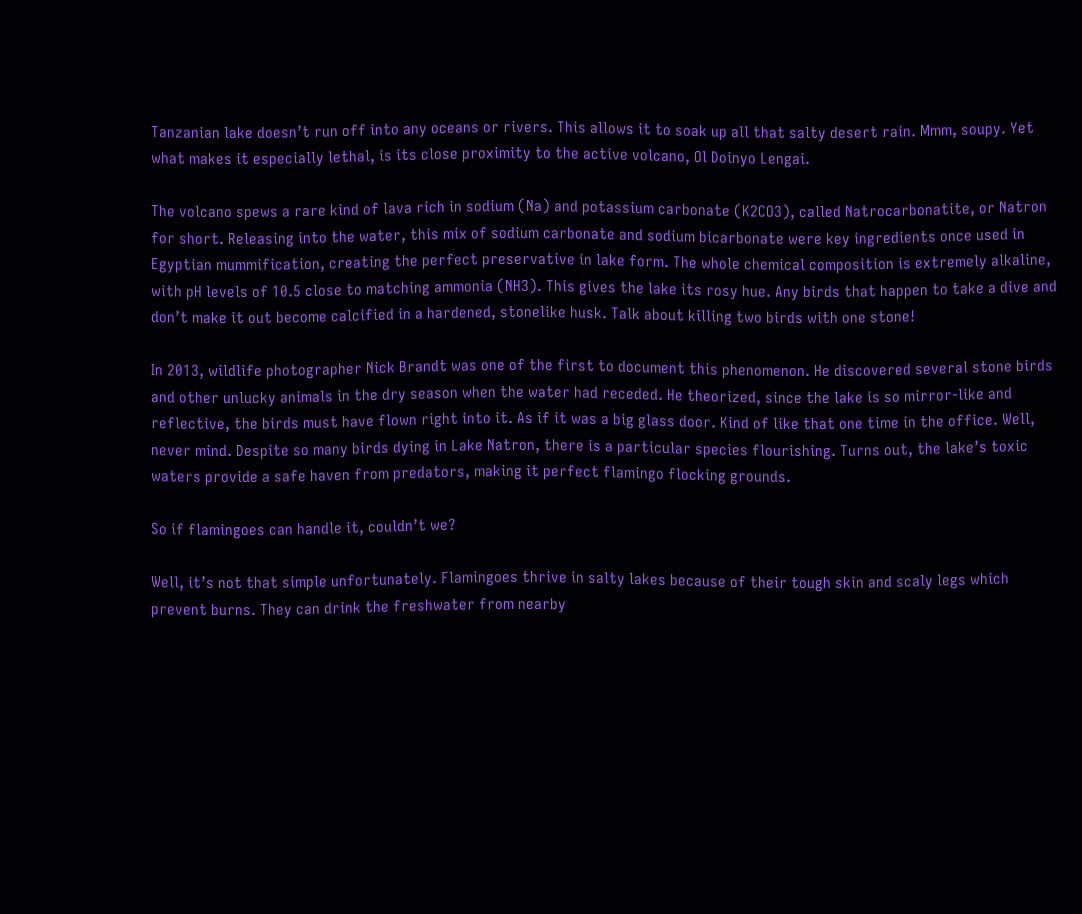Tanzanian lake doesn’t run off into any oceans or rivers. This allows it to soak up all that salty desert rain. Mmm, soupy. Yet what makes it especially lethal, is its close proximity to the active volcano, Ol Doinyo Lengai.

The volcano spews a rare kind of lava rich in sodium (Na) and potassium carbonate (K2CO3), called Natrocarbonatite, or Natron for short. Releasing into the water, this mix of sodium carbonate and sodium bicarbonate were key ingredients once used in Egyptian mummification, creating the perfect preservative in lake form. The whole chemical composition is extremely alkaline, with pH levels of 10.5 close to matching ammonia (NH3). This gives the lake its rosy hue. Any birds that happen to take a dive and don’t make it out become calcified in a hardened, stonelike husk. Talk about killing two birds with one stone!

In 2013, wildlife photographer Nick Brandt was one of the first to document this phenomenon. He discovered several stone birds and other unlucky animals in the dry season when the water had receded. He theorized, since the lake is so mirror-like and reflective, the birds must have flown right into it. As if it was a big glass door. Kind of like that one time in the office. Well, never mind. Despite so many birds dying in Lake Natron, there is a particular species flourishing. Turns out, the lake’s toxic waters provide a safe haven from predators, making it perfect flamingo flocking grounds.

So if flamingoes can handle it, couldn’t we?

Well, it’s not that simple unfortunately. Flamingoes thrive in salty lakes because of their tough skin and scaly legs which prevent burns. They can drink the freshwater from nearby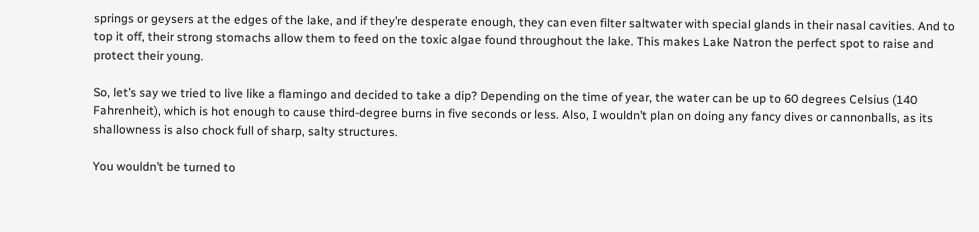springs or geysers at the edges of the lake, and if they’re desperate enough, they can even filter saltwater with special glands in their nasal cavities. And to top it off, their strong stomachs allow them to feed on the toxic algae found throughout the lake. This makes Lake Natron the perfect spot to raise and protect their young.

So, let’s say we tried to live like a flamingo and decided to take a dip? Depending on the time of year, the water can be up to 60 degrees Celsius (140 Fahrenheit), which is hot enough to cause third-degree burns in five seconds or less. Also, I wouldn’t plan on doing any fancy dives or cannonballs, as its shallowness is also chock full of sharp, salty structures.

You wouldn’t be turned to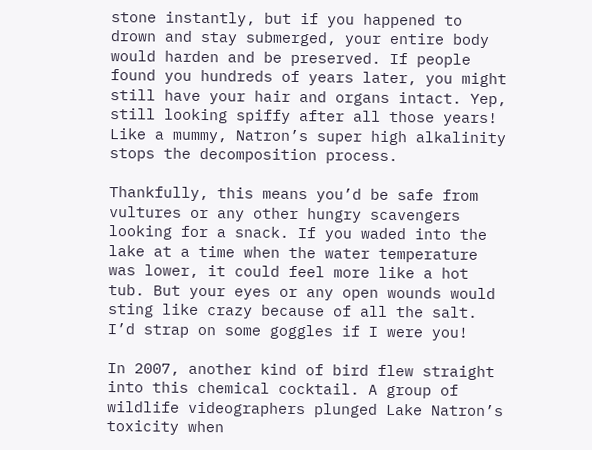stone instantly, but if you happened to drown and stay submerged, your entire body would harden and be preserved. If people found you hundreds of years later, you might still have your hair and organs intact. Yep, still looking spiffy after all those years! Like a mummy, Natron’s super high alkalinity stops the decomposition process.

Thankfully, this means you’d be safe from vultures or any other hungry scavengers looking for a snack. If you waded into the lake at a time when the water temperature was lower, it could feel more like a hot tub. But your eyes or any open wounds would sting like crazy because of all the salt. I’d strap on some goggles if I were you!

In 2007, another kind of bird flew straight into this chemical cocktail. A group of wildlife videographers plunged Lake Natron’s toxicity when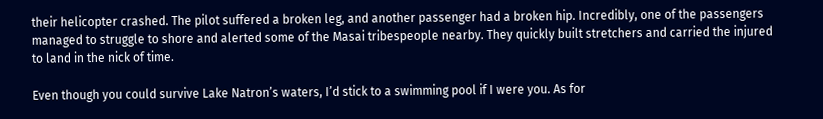their helicopter crashed. The pilot suffered a broken leg, and another passenger had a broken hip. Incredibly, one of the passengers managed to struggle to shore and alerted some of the Masai tribespeople nearby. They quickly built stretchers and carried the injured to land in the nick of time.

Even though you could survive Lake Natron’s waters, I’d stick to a swimming pool if I were you. As for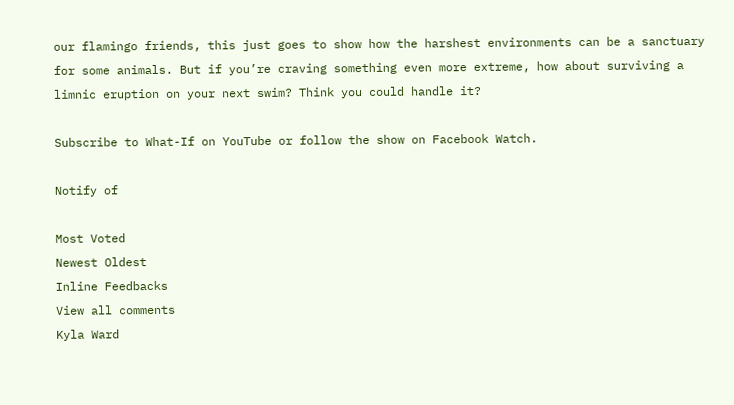our flamingo friends, this just goes to show how the harshest environments can be a sanctuary for some animals. But if you’re craving something even more extreme, how about surviving a limnic eruption on your next swim? Think you could handle it?

Subscribe to What-If on YouTube or follow the show on Facebook Watch.

Notify of

Most Voted
Newest Oldest
Inline Feedbacks
View all comments
Kyla Ward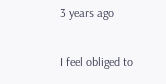3 years ago

I feel obliged to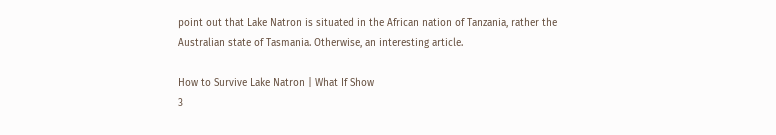point out that Lake Natron is situated in the African nation of Tanzania, rather the Australian state of Tasmania. Otherwise, an interesting article.

How to Survive Lake Natron | What If Show
3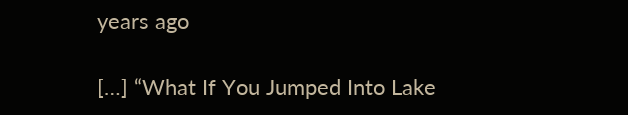years ago

[…] “What If You Jumped Into Lake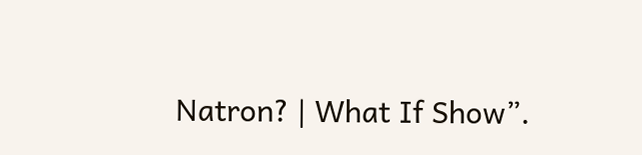Natron? | What If Show”.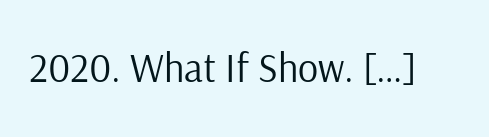2020. What If Show. […]